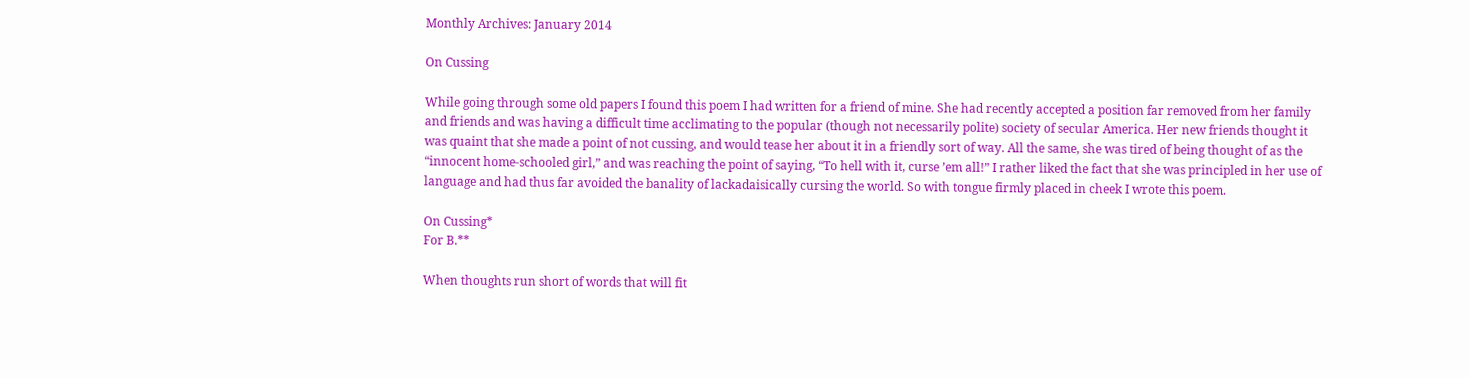Monthly Archives: January 2014

On Cussing

While going through some old papers I found this poem I had written for a friend of mine. She had recently accepted a position far removed from her family and friends and was having a difficult time acclimating to the popular (though not necessarily polite) society of secular America. Her new friends thought it was quaint that she made a point of not cussing, and would tease her about it in a friendly sort of way. All the same, she was tired of being thought of as the “innocent home-schooled girl,” and was reaching the point of saying, “To hell with it, curse ’em all!” I rather liked the fact that she was principled in her use of language and had thus far avoided the banality of lackadaisically cursing the world. So with tongue firmly placed in cheek I wrote this poem.

On Cussing*
For B.**

When thoughts run short of words that will fit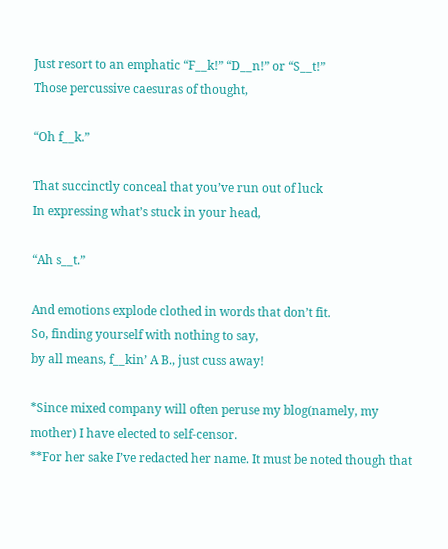Just resort to an emphatic “F__k!” “D__n!” or “S__t!”
Those percussive caesuras of thought,

“Oh f__k.”

That succinctly conceal that you’ve run out of luck
In expressing what’s stuck in your head,

“Ah s__t.”

And emotions explode clothed in words that don’t fit.
So, finding yourself with nothing to say,
by all means, f__kin’ A B., just cuss away!

*Since mixed company will often peruse my blog(namely, my mother) I have elected to self-censor.
**For her sake I’ve redacted her name. It must be noted though that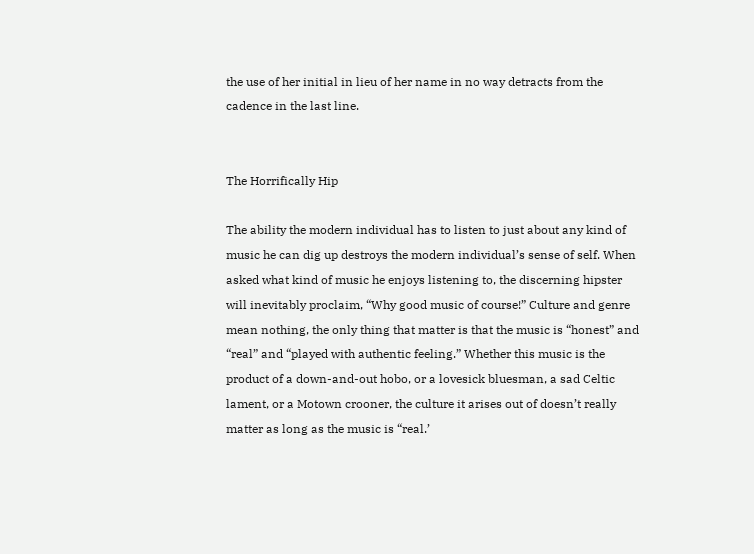the use of her initial in lieu of her name in no way detracts from the cadence in the last line.


The Horrifically Hip

The ability the modern individual has to listen to just about any kind of music he can dig up destroys the modern individual’s sense of self. When asked what kind of music he enjoys listening to, the discerning hipster will inevitably proclaim, “Why good music of course!” Culture and genre mean nothing, the only thing that matter is that the music is “honest” and “real” and “played with authentic feeling.” Whether this music is the product of a down-and-out hobo, or a lovesick bluesman, a sad Celtic lament, or a Motown crooner, the culture it arises out of doesn’t really matter as long as the music is “real.’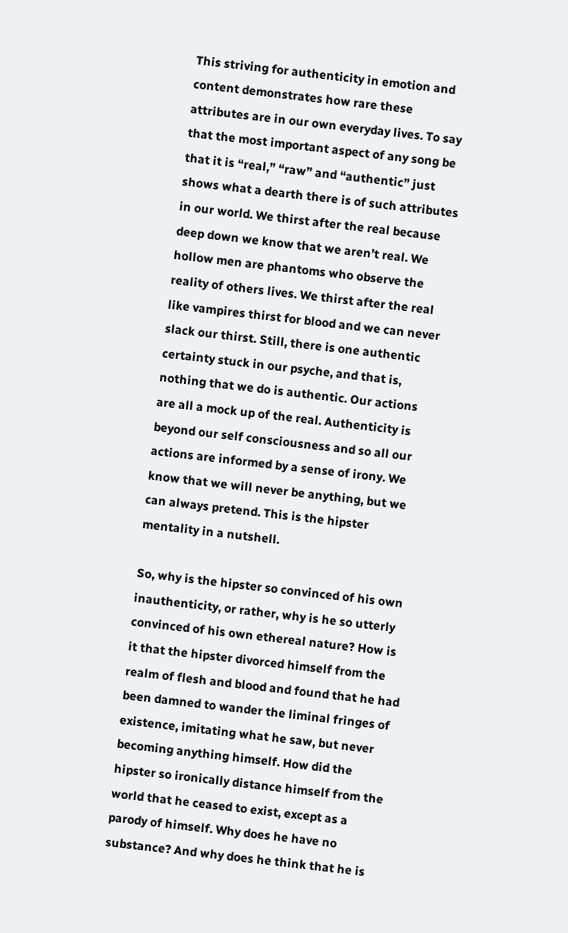This striving for authenticity in emotion and content demonstrates how rare these attributes are in our own everyday lives. To say that the most important aspect of any song be that it is “real,” “raw” and “authentic” just shows what a dearth there is of such attributes in our world. We thirst after the real because deep down we know that we aren’t real. We hollow men are phantoms who observe the reality of others lives. We thirst after the real like vampires thirst for blood and we can never slack our thirst. Still, there is one authentic certainty stuck in our psyche, and that is, nothing that we do is authentic. Our actions are all a mock up of the real. Authenticity is beyond our self consciousness and so all our actions are informed by a sense of irony. We know that we will never be anything, but we can always pretend. This is the hipster mentality in a nutshell.

So, why is the hipster so convinced of his own inauthenticity, or rather, why is he so utterly convinced of his own ethereal nature? How is it that the hipster divorced himself from the realm of flesh and blood and found that he had been damned to wander the liminal fringes of existence, imitating what he saw, but never becoming anything himself. How did the hipster so ironically distance himself from the world that he ceased to exist, except as a parody of himself. Why does he have no substance? And why does he think that he is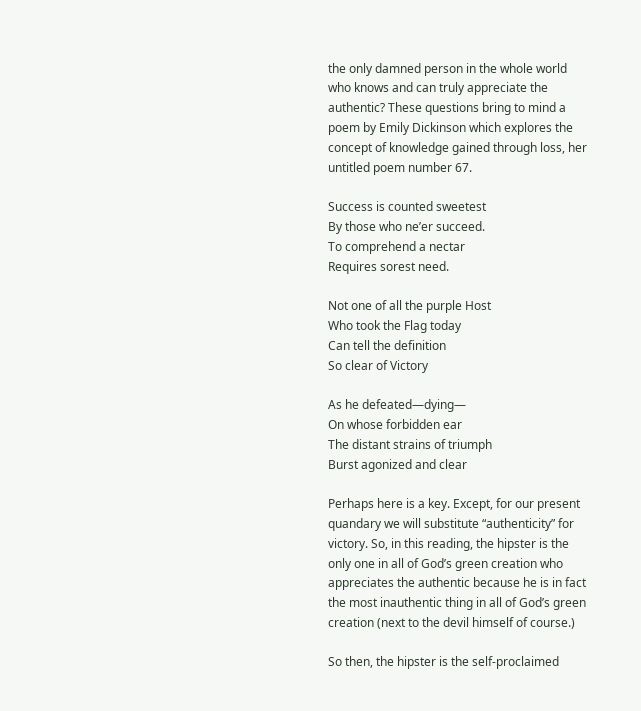the only damned person in the whole world who knows and can truly appreciate the authentic? These questions bring to mind a poem by Emily Dickinson which explores the concept of knowledge gained through loss, her untitled poem number 67.

Success is counted sweetest
By those who ne’er succeed.
To comprehend a nectar
Requires sorest need.

Not one of all the purple Host
Who took the Flag today
Can tell the definition
So clear of Victory

As he defeated—dying—
On whose forbidden ear
The distant strains of triumph
Burst agonized and clear

Perhaps here is a key. Except, for our present quandary we will substitute “authenticity” for victory. So, in this reading, the hipster is the only one in all of God’s green creation who appreciates the authentic because he is in fact the most inauthentic thing in all of God’s green creation (next to the devil himself of course.)

So then, the hipster is the self-proclaimed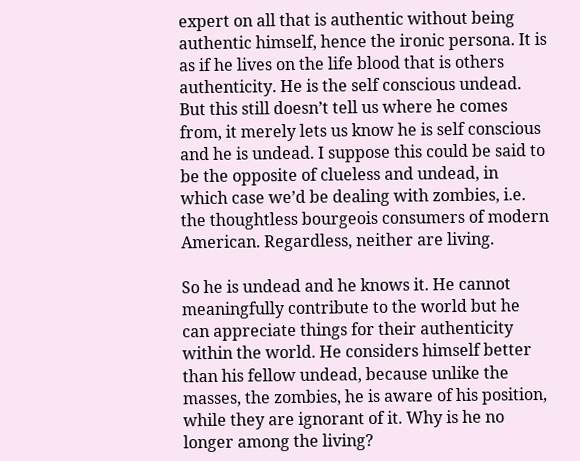expert on all that is authentic without being authentic himself, hence the ironic persona. It is as if he lives on the life blood that is others authenticity. He is the self conscious undead. But this still doesn’t tell us where he comes from, it merely lets us know he is self conscious and he is undead. I suppose this could be said to be the opposite of clueless and undead, in which case we’d be dealing with zombies, i.e. the thoughtless bourgeois consumers of modern American. Regardless, neither are living.

So he is undead and he knows it. He cannot meaningfully contribute to the world but he can appreciate things for their authenticity within the world. He considers himself better than his fellow undead, because unlike the masses, the zombies, he is aware of his position, while they are ignorant of it. Why is he no longer among the living?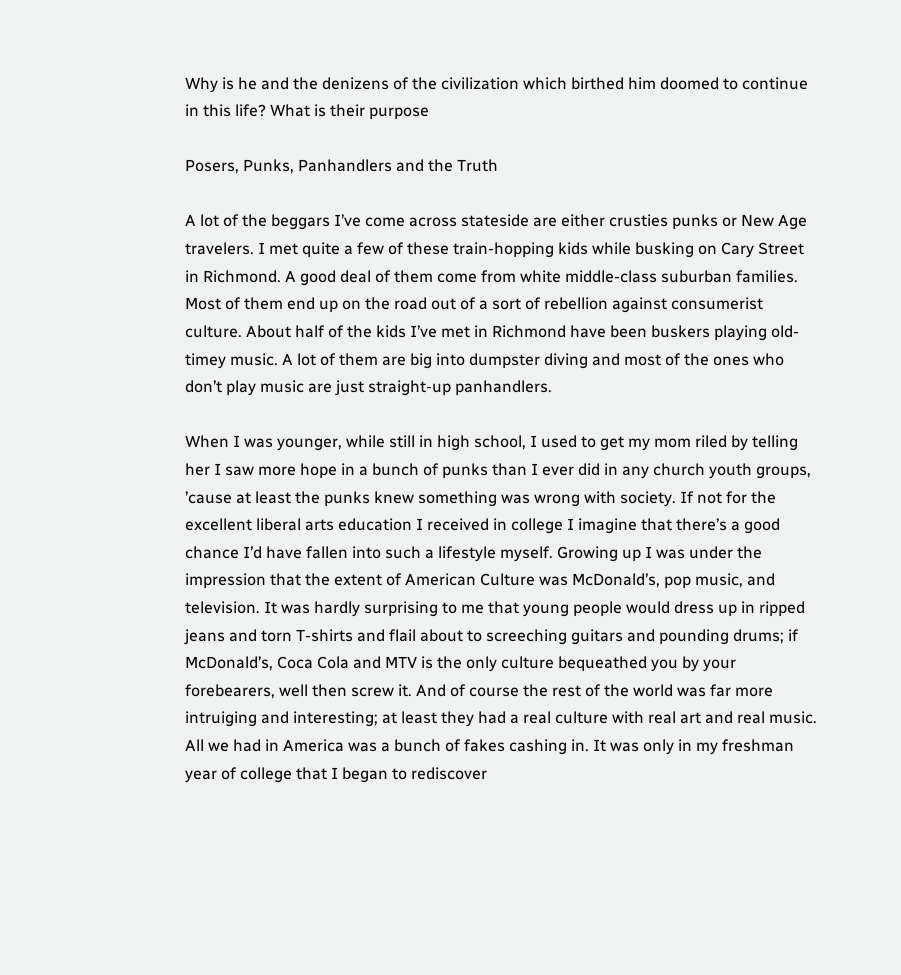Why is he and the denizens of the civilization which birthed him doomed to continue in this life? What is their purpose

Posers, Punks, Panhandlers and the Truth

A lot of the beggars I’ve come across stateside are either crusties punks or New Age travelers. I met quite a few of these train-hopping kids while busking on Cary Street in Richmond. A good deal of them come from white middle-class suburban families. Most of them end up on the road out of a sort of rebellion against consumerist culture. About half of the kids I’ve met in Richmond have been buskers playing old-timey music. A lot of them are big into dumpster diving and most of the ones who don’t play music are just straight-up panhandlers.

When I was younger, while still in high school, I used to get my mom riled by telling her I saw more hope in a bunch of punks than I ever did in any church youth groups, ’cause at least the punks knew something was wrong with society. If not for the excellent liberal arts education I received in college I imagine that there’s a good chance I’d have fallen into such a lifestyle myself. Growing up I was under the impression that the extent of American Culture was McDonald’s, pop music, and television. It was hardly surprising to me that young people would dress up in ripped jeans and torn T-shirts and flail about to screeching guitars and pounding drums; if McDonald’s, Coca Cola and MTV is the only culture bequeathed you by your forebearers, well then screw it. And of course the rest of the world was far more intruiging and interesting; at least they had a real culture with real art and real music. All we had in America was a bunch of fakes cashing in. It was only in my freshman year of college that I began to rediscover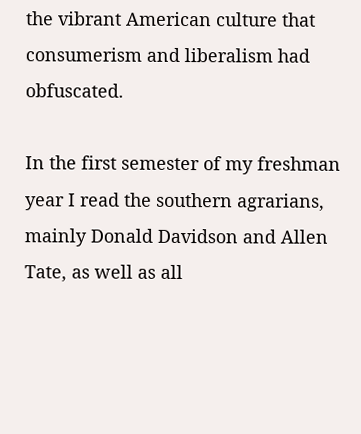the vibrant American culture that consumerism and liberalism had obfuscated.

In the first semester of my freshman year I read the southern agrarians, mainly Donald Davidson and Allen Tate, as well as all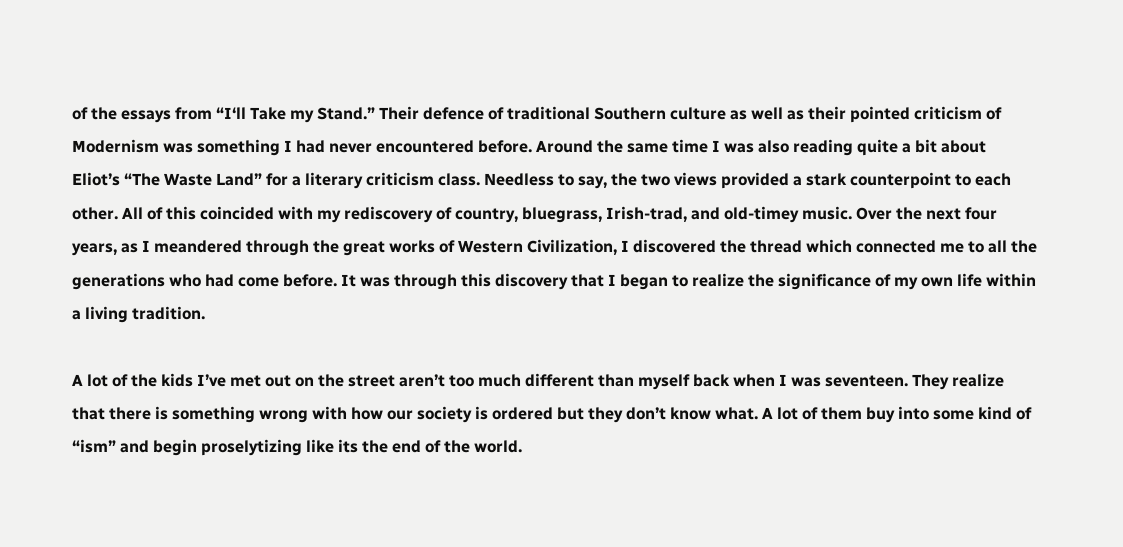of the essays from “I‘ll Take my Stand.” Their defence of traditional Southern culture as well as their pointed criticism of Modernism was something I had never encountered before. Around the same time I was also reading quite a bit about Eliot’s “The Waste Land” for a literary criticism class. Needless to say, the two views provided a stark counterpoint to each other. All of this coincided with my rediscovery of country, bluegrass, Irish-trad, and old-timey music. Over the next four years, as I meandered through the great works of Western Civilization, I discovered the thread which connected me to all the generations who had come before. It was through this discovery that I began to realize the significance of my own life within a living tradition.

A lot of the kids I’ve met out on the street aren’t too much different than myself back when I was seventeen. They realize that there is something wrong with how our society is ordered but they don’t know what. A lot of them buy into some kind of “ism” and begin proselytizing like its the end of the world.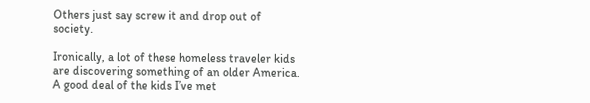Others just say screw it and drop out of society.

Ironically, a lot of these homeless traveler kids are discovering something of an older America. A good deal of the kids I’ve met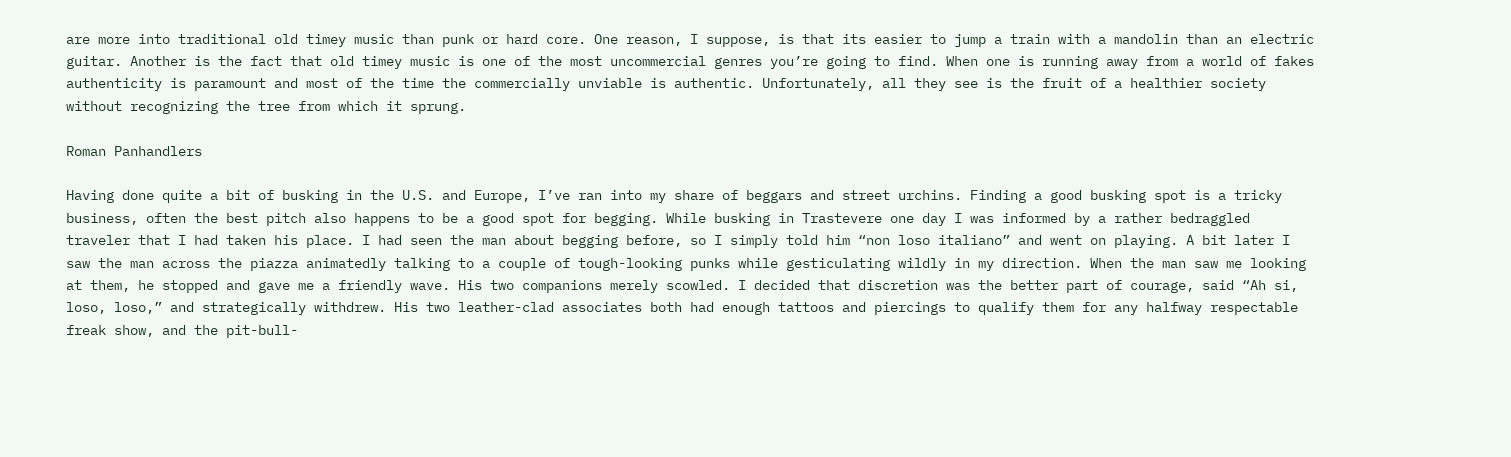are more into traditional old timey music than punk or hard core. One reason, I suppose, is that its easier to jump a train with a mandolin than an electric guitar. Another is the fact that old timey music is one of the most uncommercial genres you’re going to find. When one is running away from a world of fakes authenticity is paramount and most of the time the commercially unviable is authentic. Unfortunately, all they see is the fruit of a healthier society without recognizing the tree from which it sprung.

Roman Panhandlers

Having done quite a bit of busking in the U.S. and Europe, I’ve ran into my share of beggars and street urchins. Finding a good busking spot is a tricky business, often the best pitch also happens to be a good spot for begging. While busking in Trastevere one day I was informed by a rather bedraggled traveler that I had taken his place. I had seen the man about begging before, so I simply told him “non loso italiano” and went on playing. A bit later I saw the man across the piazza animatedly talking to a couple of tough-looking punks while gesticulating wildly in my direction. When the man saw me looking at them, he stopped and gave me a friendly wave. His two companions merely scowled. I decided that discretion was the better part of courage, said “Ah si, loso, loso,” and strategically withdrew. His two leather-clad associates both had enough tattoos and piercings to qualify them for any halfway respectable freak show, and the pit-bull-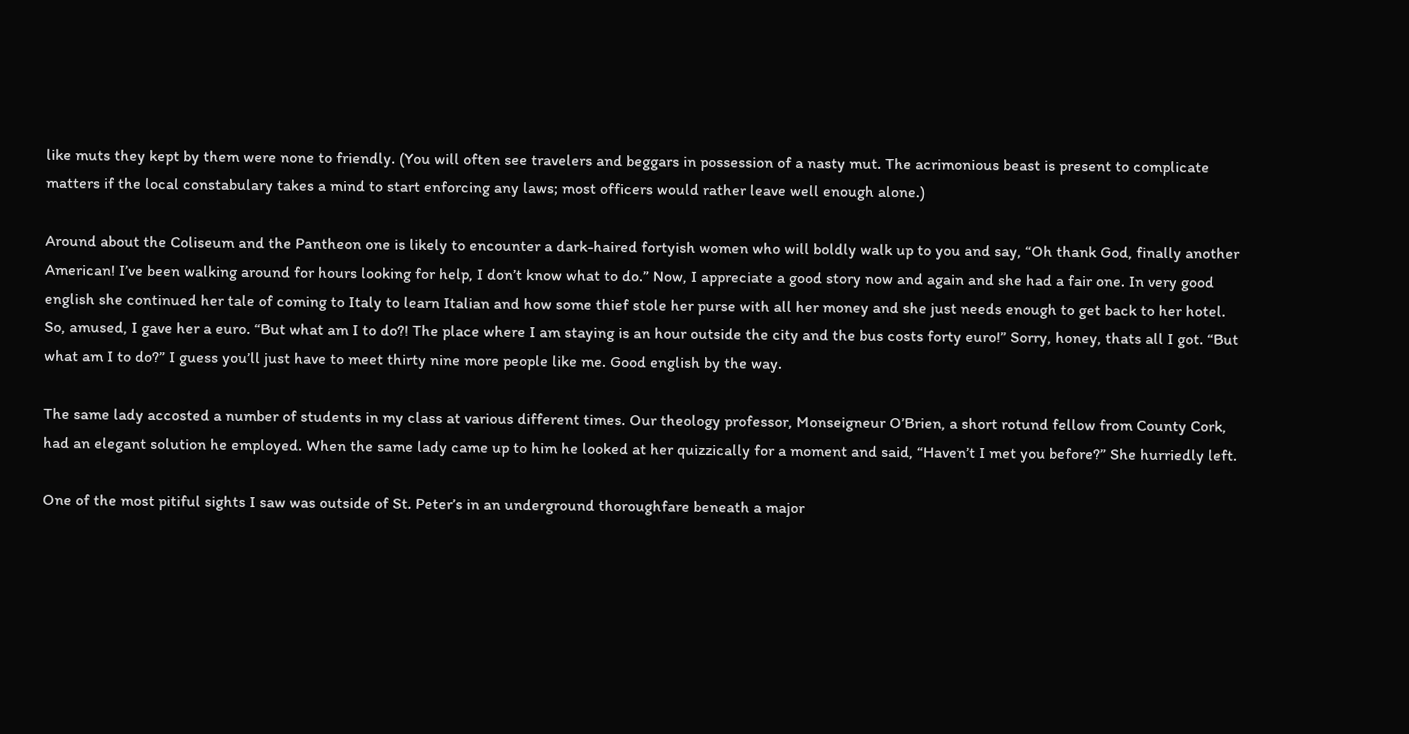like muts they kept by them were none to friendly. (You will often see travelers and beggars in possession of a nasty mut. The acrimonious beast is present to complicate matters if the local constabulary takes a mind to start enforcing any laws; most officers would rather leave well enough alone.)

Around about the Coliseum and the Pantheon one is likely to encounter a dark-haired fortyish women who will boldly walk up to you and say, “Oh thank God, finally another American! I’ve been walking around for hours looking for help, I don’t know what to do.” Now, I appreciate a good story now and again and she had a fair one. In very good english she continued her tale of coming to Italy to learn Italian and how some thief stole her purse with all her money and she just needs enough to get back to her hotel. So, amused, I gave her a euro. “But what am I to do?! The place where I am staying is an hour outside the city and the bus costs forty euro!” Sorry, honey, thats all I got. “But what am I to do?” I guess you’ll just have to meet thirty nine more people like me. Good english by the way.

The same lady accosted a number of students in my class at various different times. Our theology professor, Monseigneur O’Brien, a short rotund fellow from County Cork, had an elegant solution he employed. When the same lady came up to him he looked at her quizzically for a moment and said, “Haven’t I met you before?” She hurriedly left.

One of the most pitiful sights I saw was outside of St. Peter’s in an underground thoroughfare beneath a major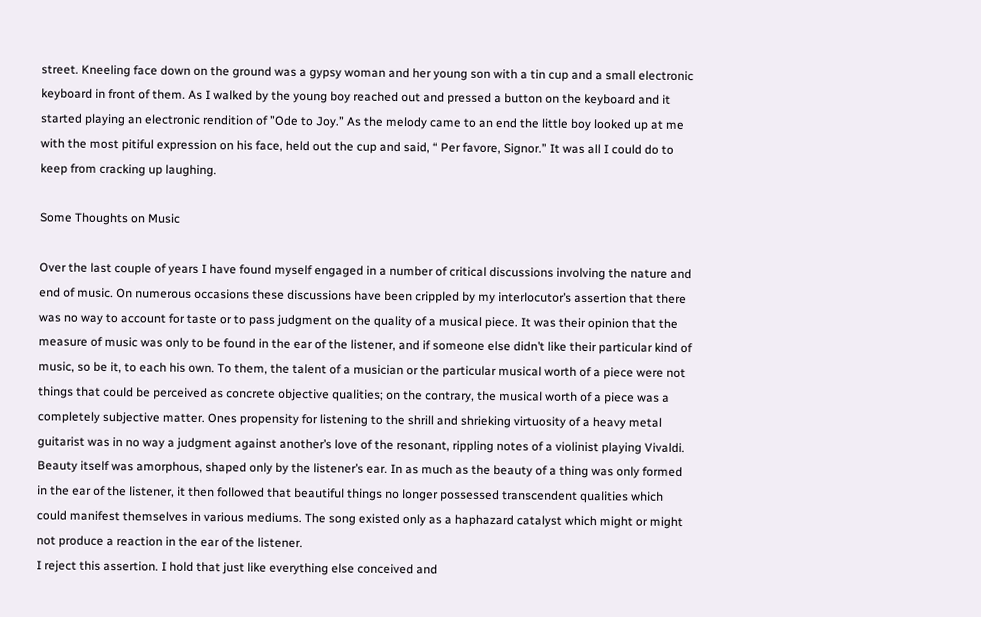street. Kneeling face down on the ground was a gypsy woman and her young son with a tin cup and a small electronic keyboard in front of them. As I walked by the young boy reached out and pressed a button on the keyboard and it started playing an electronic rendition of ”Ode to Joy.” As the melody came to an end the little boy looked up at me with the most pitiful expression on his face, held out the cup and said, “ Per favore, Signor.” It was all I could do to keep from cracking up laughing.

Some Thoughts on Music

Over the last couple of years I have found myself engaged in a number of critical discussions involving the nature and end of music. On numerous occasions these discussions have been crippled by my interlocutor’s assertion that there was no way to account for taste or to pass judgment on the quality of a musical piece. It was their opinion that the measure of music was only to be found in the ear of the listener, and if someone else didn’t like their particular kind of music, so be it, to each his own. To them, the talent of a musician or the particular musical worth of a piece were not things that could be perceived as concrete objective qualities; on the contrary, the musical worth of a piece was a completely subjective matter. Ones propensity for listening to the shrill and shrieking virtuosity of a heavy metal guitarist was in no way a judgment against another’s love of the resonant, rippling notes of a violinist playing Vivaldi. Beauty itself was amorphous, shaped only by the listener’s ear. In as much as the beauty of a thing was only formed in the ear of the listener, it then followed that beautiful things no longer possessed transcendent qualities which could manifest themselves in various mediums. The song existed only as a haphazard catalyst which might or might not produce a reaction in the ear of the listener.
I reject this assertion. I hold that just like everything else conceived and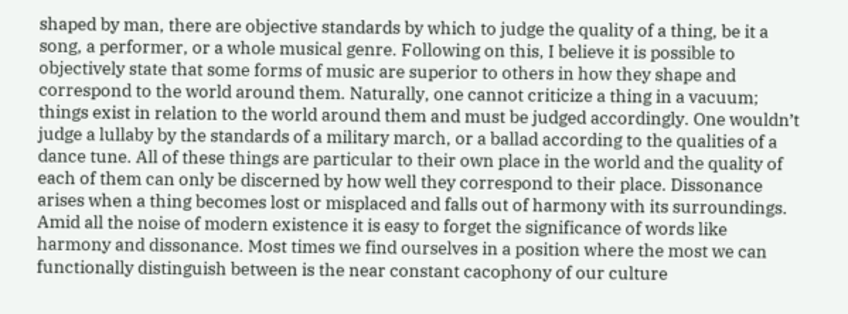shaped by man, there are objective standards by which to judge the quality of a thing, be it a song, a performer, or a whole musical genre. Following on this, I believe it is possible to objectively state that some forms of music are superior to others in how they shape and correspond to the world around them. Naturally, one cannot criticize a thing in a vacuum; things exist in relation to the world around them and must be judged accordingly. One wouldn’t judge a lullaby by the standards of a military march, or a ballad according to the qualities of a dance tune. All of these things are particular to their own place in the world and the quality of each of them can only be discerned by how well they correspond to their place. Dissonance arises when a thing becomes lost or misplaced and falls out of harmony with its surroundings.
Amid all the noise of modern existence it is easy to forget the significance of words like harmony and dissonance. Most times we find ourselves in a position where the most we can functionally distinguish between is the near constant cacophony of our culture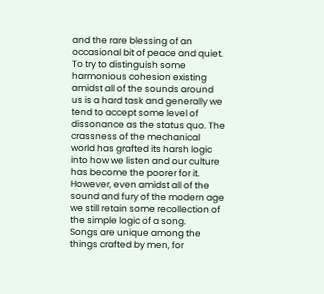and the rare blessing of an occasional bit of peace and quiet. To try to distinguish some harmonious cohesion existing amidst all of the sounds around us is a hard task and generally we tend to accept some level of dissonance as the status quo. The crassness of the mechanical world has grafted its harsh logic into how we listen and our culture has become the poorer for it. However, even amidst all of the sound and fury of the modern age we still retain some recollection of the simple logic of a song.
Songs are unique among the things crafted by men, for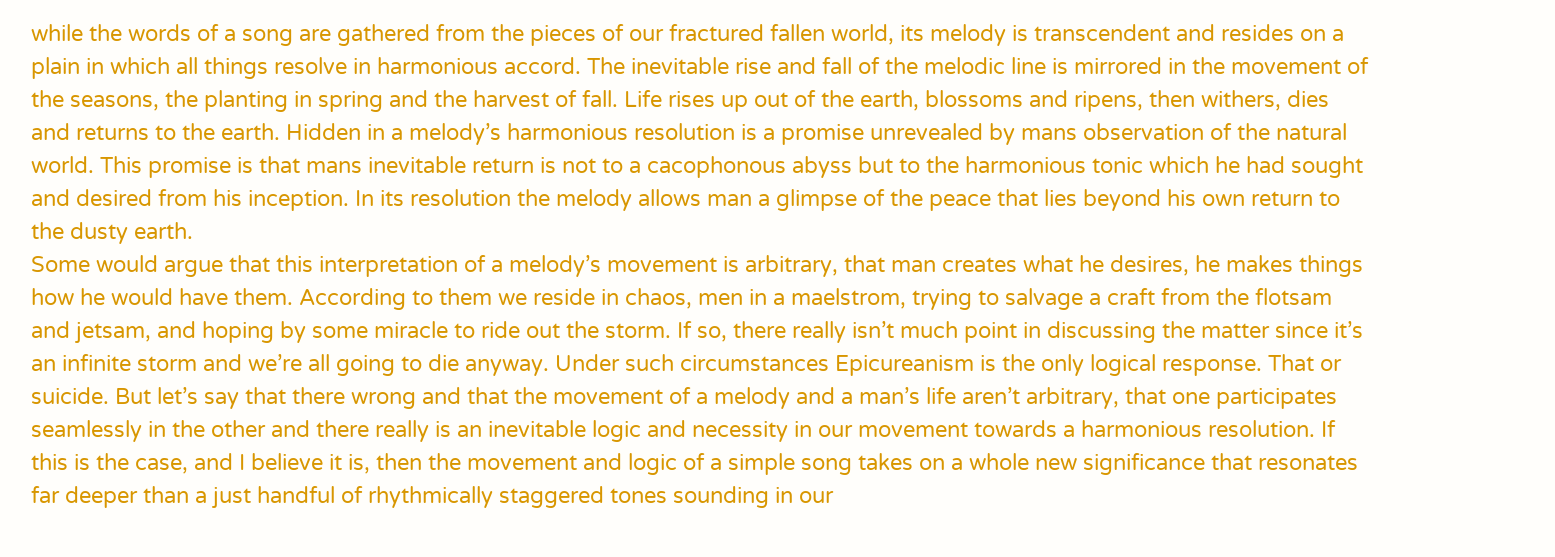while the words of a song are gathered from the pieces of our fractured fallen world, its melody is transcendent and resides on a plain in which all things resolve in harmonious accord. The inevitable rise and fall of the melodic line is mirrored in the movement of the seasons, the planting in spring and the harvest of fall. Life rises up out of the earth, blossoms and ripens, then withers, dies and returns to the earth. Hidden in a melody’s harmonious resolution is a promise unrevealed by mans observation of the natural world. This promise is that mans inevitable return is not to a cacophonous abyss but to the harmonious tonic which he had sought and desired from his inception. In its resolution the melody allows man a glimpse of the peace that lies beyond his own return to the dusty earth.
Some would argue that this interpretation of a melody’s movement is arbitrary, that man creates what he desires, he makes things how he would have them. According to them we reside in chaos, men in a maelstrom, trying to salvage a craft from the flotsam and jetsam, and hoping by some miracle to ride out the storm. If so, there really isn’t much point in discussing the matter since it’s an infinite storm and we’re all going to die anyway. Under such circumstances Epicureanism is the only logical response. That or suicide. But let’s say that there wrong and that the movement of a melody and a man’s life aren’t arbitrary, that one participates seamlessly in the other and there really is an inevitable logic and necessity in our movement towards a harmonious resolution. If this is the case, and I believe it is, then the movement and logic of a simple song takes on a whole new significance that resonates far deeper than a just handful of rhythmically staggered tones sounding in our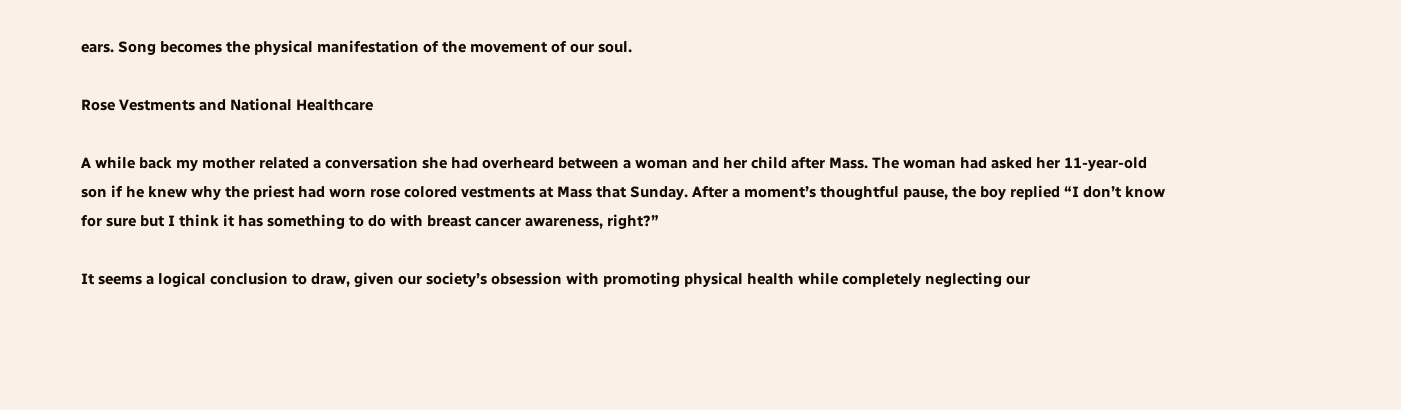ears. Song becomes the physical manifestation of the movement of our soul.

Rose Vestments and National Healthcare

A while back my mother related a conversation she had overheard between a woman and her child after Mass. The woman had asked her 11-year-old son if he knew why the priest had worn rose colored vestments at Mass that Sunday. After a moment’s thoughtful pause, the boy replied “I don’t know for sure but I think it has something to do with breast cancer awareness, right?”

It seems a logical conclusion to draw, given our society’s obsession with promoting physical health while completely neglecting our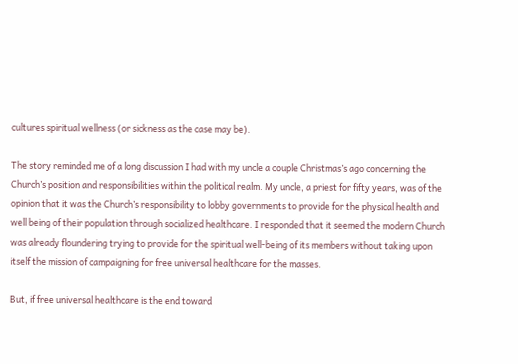cultures spiritual wellness (or sickness as the case may be).

The story reminded me of a long discussion I had with my uncle a couple Christmas’s ago concerning the Church’s position and responsibilities within the political realm. My uncle, a priest for fifty years, was of the opinion that it was the Church’s responsibility to lobby governments to provide for the physical health and well being of their population through socialized healthcare. I responded that it seemed the modern Church was already floundering trying to provide for the spiritual well-being of its members without taking upon itself the mission of campaigning for free universal healthcare for the masses.

But, if free universal healthcare is the end toward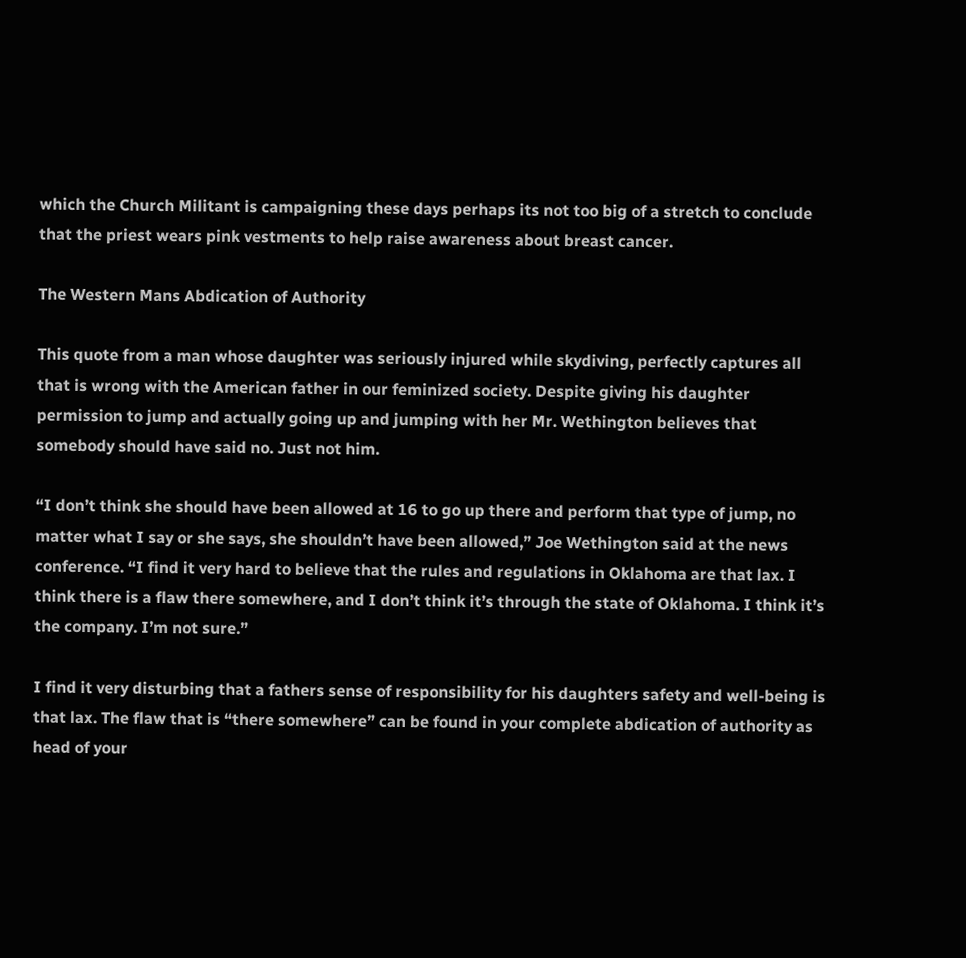which the Church Militant is campaigning these days perhaps its not too big of a stretch to conclude that the priest wears pink vestments to help raise awareness about breast cancer.

The Western Mans Abdication of Authority

This quote from a man whose daughter was seriously injured while skydiving, perfectly captures all that is wrong with the American father in our feminized society. Despite giving his daughter permission to jump and actually going up and jumping with her Mr. Wethington believes that somebody should have said no. Just not him.

“I don’t think she should have been allowed at 16 to go up there and perform that type of jump, no matter what I say or she says, she shouldn’t have been allowed,” Joe Wethington said at the news conference. “I find it very hard to believe that the rules and regulations in Oklahoma are that lax. I think there is a flaw there somewhere, and I don’t think it’s through the state of Oklahoma. I think it’s the company. I’m not sure.”

I find it very disturbing that a fathers sense of responsibility for his daughters safety and well-being is that lax. The flaw that is “there somewhere” can be found in your complete abdication of authority as head of your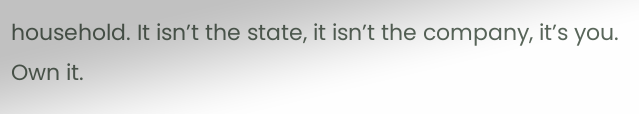household. It isn’t the state, it isn’t the company, it’s you. Own it.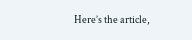Here’s the article,